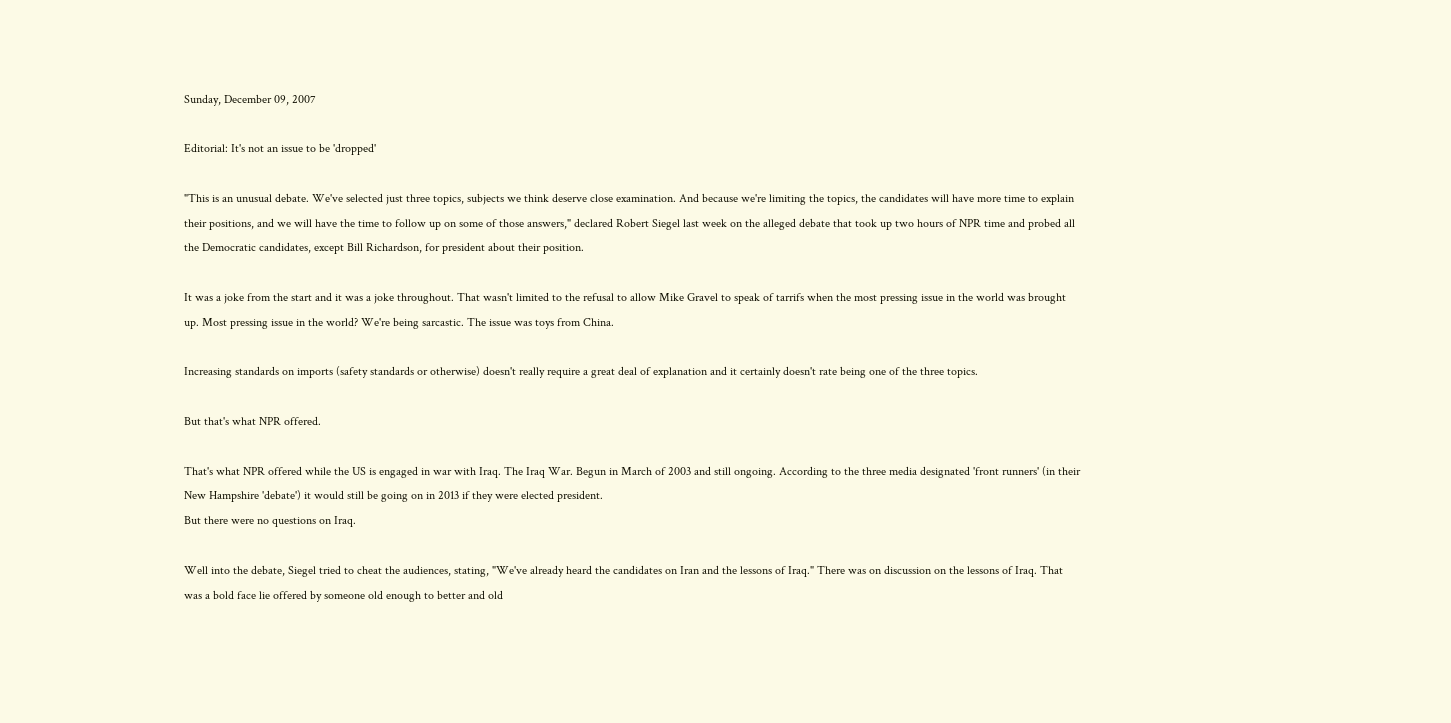Sunday, December 09, 2007

Editorial: It's not an issue to be 'dropped'

"This is an unusual debate. We've selected just three topics, subjects we think deserve close examination. And because we're limiting the topics, the candidates will have more time to explain their positions, and we will have the time to follow up on some of those answers," declared Robert Siegel last week on the alleged debate that took up two hours of NPR time and probed all the Democratic candidates, except Bill Richardson, for president about their position.

It was a joke from the start and it was a joke throughout. That wasn't limited to the refusal to allow Mike Gravel to speak of tarrifs when the most pressing issue in the world was brought up. Most pressing issue in the world? We're being sarcastic. The issue was toys from China.

Increasing standards on imports (safety standards or otherwise) doesn't really require a great deal of explanation and it certainly doesn't rate being one of the three topics.

But that's what NPR offered.

That's what NPR offered while the US is engaged in war with Iraq. The Iraq War. Begun in March of 2003 and still ongoing. According to the three media designated 'front runners' (in their New Hampshire 'debate') it would still be going on in 2013 if they were elected president.
But there were no questions on Iraq.

Well into the debate, Siegel tried to cheat the audiences, stating, "We've already heard the candidates on Iran and the lessons of Iraq." There was on discussion on the lessons of Iraq. That was a bold face lie offered by someone old enough to better and old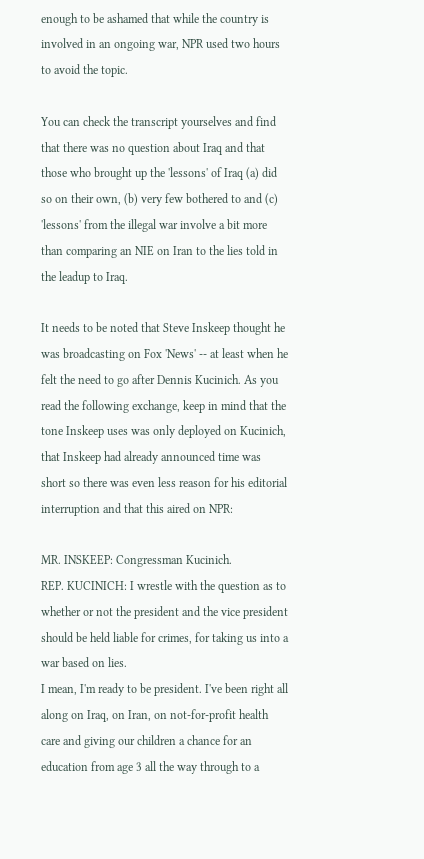enough to be ashamed that while the country is involved in an ongoing war, NPR used two hours to avoid the topic.

You can check the transcript yourselves and find that there was no question about Iraq and that those who brought up the 'lessons' of Iraq (a) did so on their own, (b) very few bothered to and (c) 'lessons' from the illegal war involve a bit more than comparing an NIE on Iran to the lies told in the leadup to Iraq.

It needs to be noted that Steve Inskeep thought he was broadcasting on Fox 'News' -- at least when he felt the need to go after Dennis Kucinich. As you read the following exchange, keep in mind that the tone Inskeep uses was only deployed on Kucinich, that Inskeep had already announced time was short so there was even less reason for his editorial interruption and that this aired on NPR:

MR. INSKEEP: Congressman Kucinich.
REP. KUCINICH: I wrestle with the question as to whether or not the president and the vice president should be held liable for crimes, for taking us into a war based on lies.
I mean, I'm ready to be president. I've been right all along on Iraq, on Iran, on not-for-profit health care and giving our children a chance for an education from age 3 all the way through to a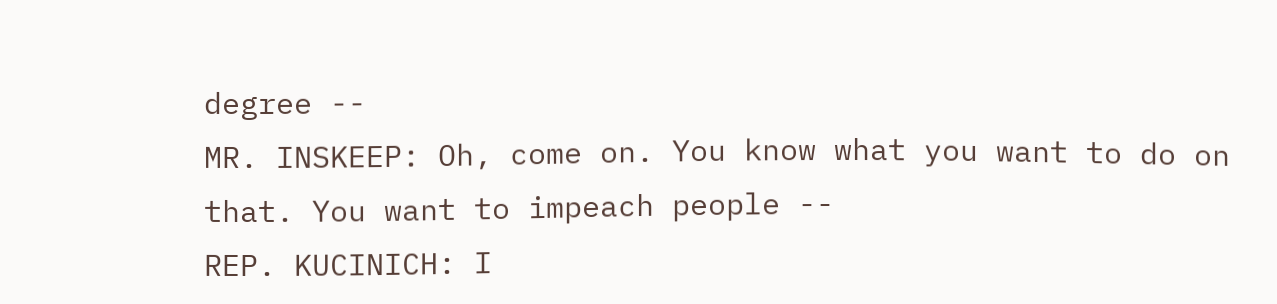degree --
MR. INSKEEP: Oh, come on. You know what you want to do on that. You want to impeach people --
REP. KUCINICH: I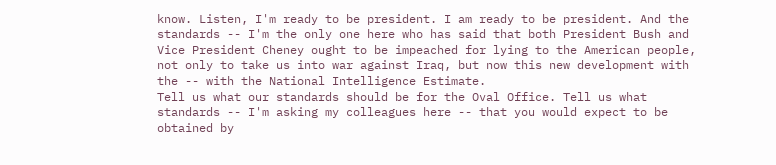know. Listen, I'm ready to be president. I am ready to be president. And the standards -- I'm the only one here who has said that both President Bush and Vice President Cheney ought to be impeached for lying to the American people, not only to take us into war against Iraq, but now this new development with the -- with the National Intelligence Estimate.
Tell us what our standards should be for the Oval Office. Tell us what standards -- I'm asking my colleagues here -- that you would expect to be obtained by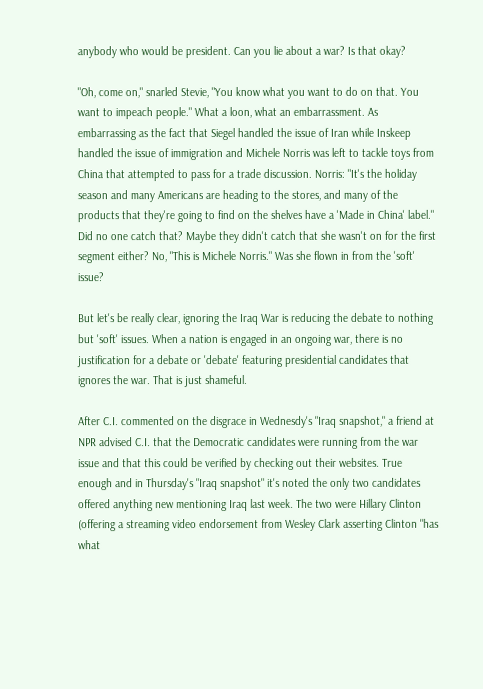anybody who would be president. Can you lie about a war? Is that okay?

"Oh, come on," snarled Stevie, "You know what you want to do on that. You want to impeach people." What a loon, what an embarrassment. As embarrassing as the fact that Siegel handled the issue of Iran while Inskeep handled the issue of immigration and Michele Norris was left to tackle toys from China that attempted to pass for a trade discussion. Norris: "It's the holiday season and many Americans are heading to the stores, and many of the products that they're going to find on the shelves have a 'Made in China' label." Did no one catch that? Maybe they didn't catch that she wasn't on for the first segment either? No, "This is Michele Norris." Was she flown in from the 'soft' issue?

But let's be really clear, ignoring the Iraq War is reducing the debate to nothing but 'soft' issues. When a nation is engaged in an ongoing war, there is no justification for a debate or 'debate' featuring presidential candidates that ignores the war. That is just shameful.

After C.I. commented on the disgrace in Wednesdy's "Iraq snapshot," a friend at NPR advised C.I. that the Democratic candidates were running from the war issue and that this could be verified by checking out their websites. True enough and in Thursday's "Iraq snapshot" it's noted the only two candidates offered anything new mentioning Iraq last week. The two were Hillary Clinton (offering a streaming video endorsement from Wesley Clark asserting Clinton "has what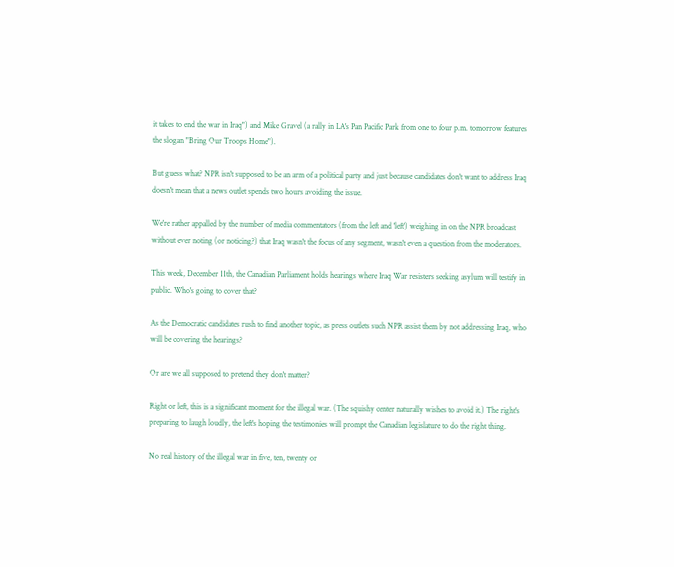it takes to end the war in Iraq") and Mike Gravel (a rally in LA's Pan Pacific Park from one to four p.m. tomorrow features the slogan "Bring Our Troops Home").

But guess what? NPR isn't supposed to be an arm of a political party and just because candidates don't want to address Iraq doesn't mean that a news outlet spends two hours avoiding the issue.

We're rather appalled by the number of media commentators (from the left and 'left') weighing in on the NPR broadcast without ever noting (or noticing?) that Iraq wasn't the focus of any segment, wasn't even a question from the moderators.

This week, December 11th, the Canadian Parliament holds hearings where Iraq War resisters seeking asylum will testify in public. Who's going to cover that?

As the Democratic candidates rush to find another topic, as press outlets such NPR assist them by not addressing Iraq, who will be covering the hearings?

Or are we all supposed to pretend they don't matter?

Right or left, this is a significant moment for the illegal war. (The squishy center naturally wishes to avoid it.) The right's preparing to laugh loudly, the left's hoping the testimonies will prompt the Canadian legislature to do the right thing.

No real history of the illegal war in five, ten, twenty or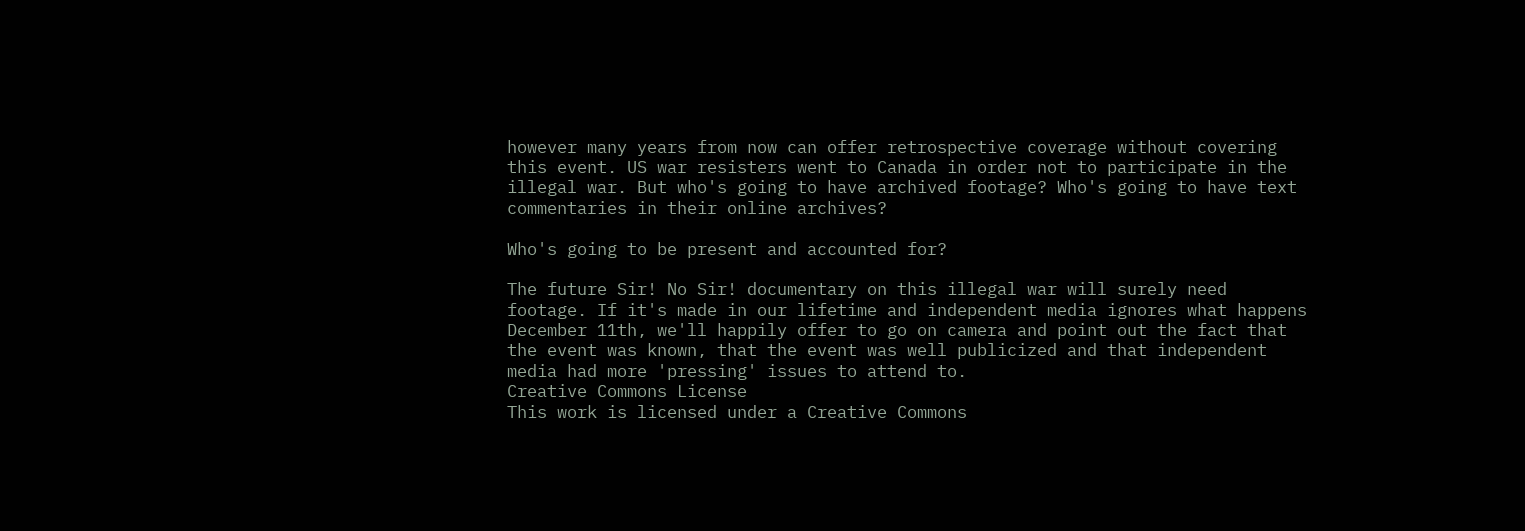however many years from now can offer retrospective coverage without covering this event. US war resisters went to Canada in order not to participate in the illegal war. But who's going to have archived footage? Who's going to have text commentaries in their online archives?

Who's going to be present and accounted for?

The future Sir! No Sir! documentary on this illegal war will surely need footage. If it's made in our lifetime and independent media ignores what happens December 11th, we'll happily offer to go on camera and point out the fact that the event was known, that the event was well publicized and that independent media had more 'pressing' issues to attend to.
Creative Commons License
This work is licensed under a Creative Commons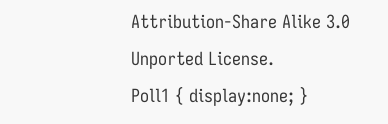Attribution-Share Alike 3.0 Unported License.
Poll1 { display:none; }